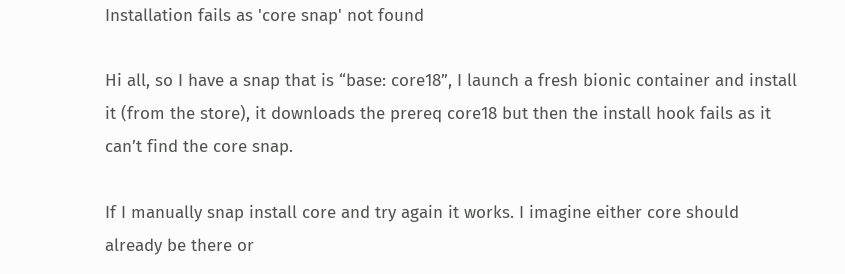Installation fails as 'core snap' not found

Hi all, so I have a snap that is “base: core18”, I launch a fresh bionic container and install it (from the store), it downloads the prereq core18 but then the install hook fails as it can’t find the core snap.

If I manually snap install core and try again it works. I imagine either core should already be there or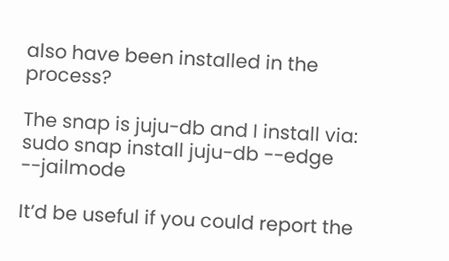also have been installed in the process?

The snap is juju-db and I install via: sudo snap install juju-db --edge --jailmode

It’d be useful if you could report the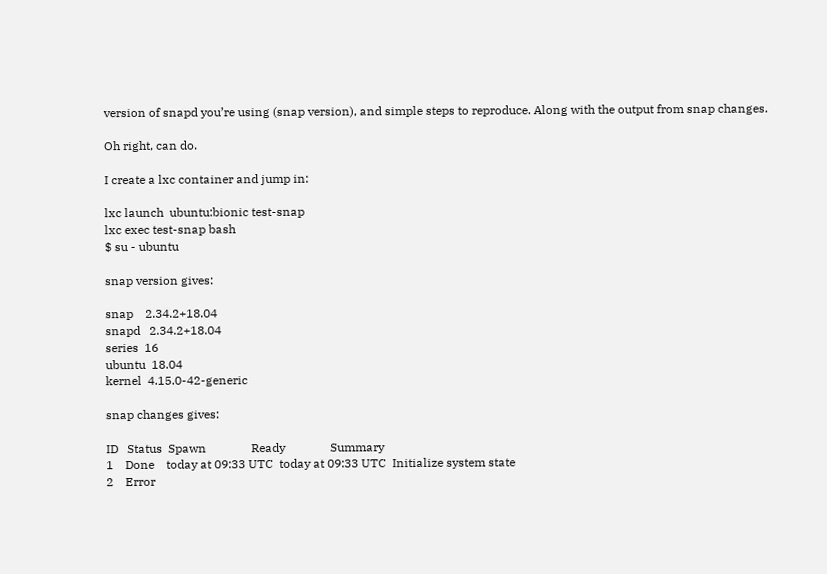version of snapd you’re using (snap version), and simple steps to reproduce. Along with the output from snap changes.

Oh right, can do.

I create a lxc container and jump in:

lxc launch  ubuntu:bionic test-snap
lxc exec test-snap bash
$ su - ubuntu

snap version gives:

snap    2.34.2+18.04
snapd   2.34.2+18.04
series  16
ubuntu  18.04
kernel  4.15.0-42-generic

snap changes gives:

ID   Status  Spawn               Ready               Summary
1    Done    today at 09:33 UTC  today at 09:33 UTC  Initialize system state
2    Error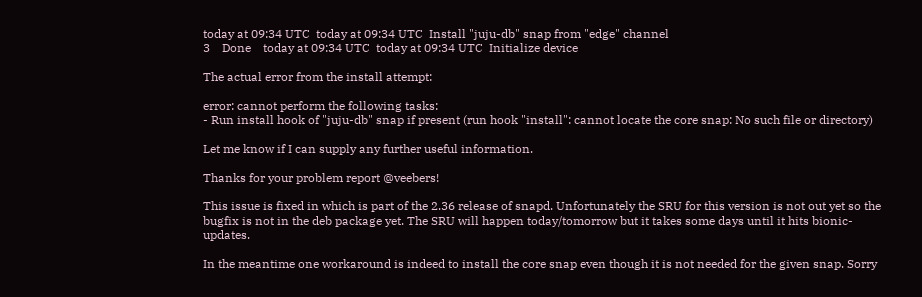today at 09:34 UTC  today at 09:34 UTC  Install "juju-db" snap from "edge" channel
3    Done    today at 09:34 UTC  today at 09:34 UTC  Initialize device

The actual error from the install attempt:

error: cannot perform the following tasks:
- Run install hook of "juju-db" snap if present (run hook "install": cannot locate the core snap: No such file or directory)

Let me know if I can supply any further useful information.

Thanks for your problem report @veebers!

This issue is fixed in which is part of the 2.36 release of snapd. Unfortunately the SRU for this version is not out yet so the bugfix is not in the deb package yet. The SRU will happen today/tomorrow but it takes some days until it hits bionic-updates.

In the meantime one workaround is indeed to install the core snap even though it is not needed for the given snap. Sorry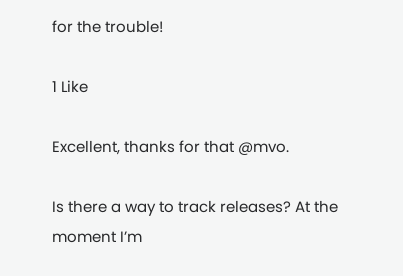for the trouble!

1 Like

Excellent, thanks for that @mvo.

Is there a way to track releases? At the moment I’m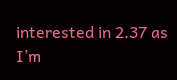interested in 2.37 as I’m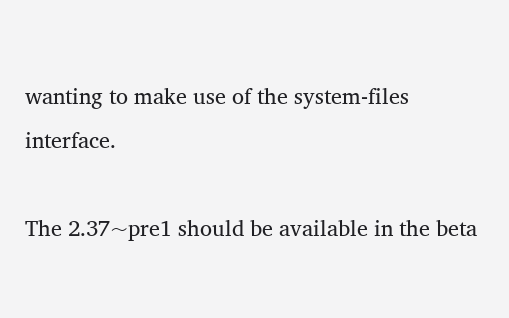wanting to make use of the system-files interface.

The 2.37~pre1 should be available in the beta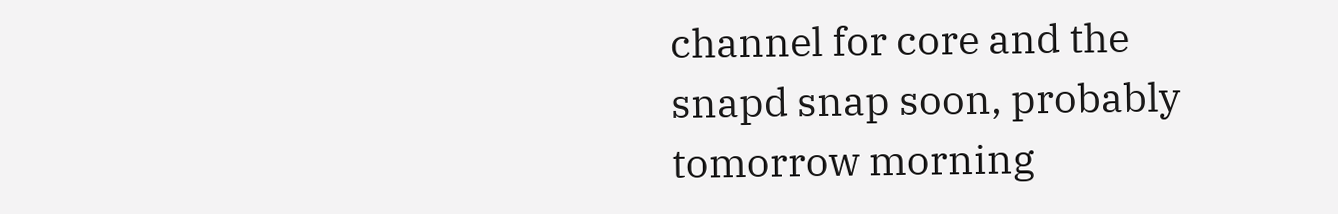channel for core and the snapd snap soon, probably tomorrow morning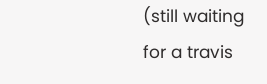(still waiting for a travis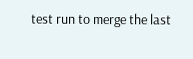test run to merge the last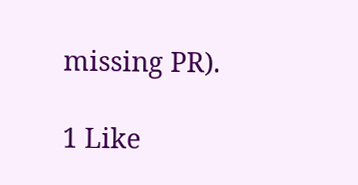missing PR).

1 Like